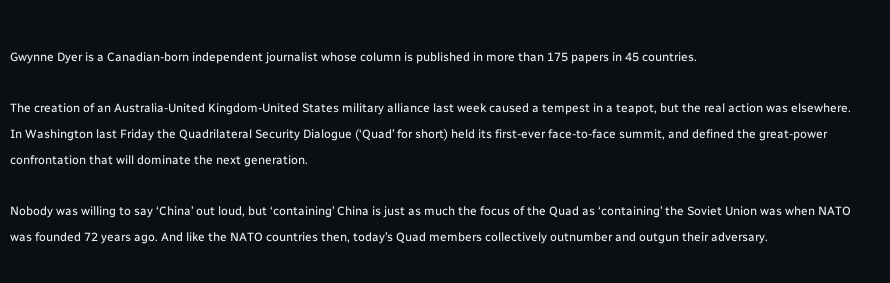Gwynne Dyer is a Canadian-born independent journalist whose column is published in more than 175 papers in 45 countries.

The creation of an Australia-United Kingdom-United States military alliance last week caused a tempest in a teapot, but the real action was elsewhere. In Washington last Friday the Quadrilateral Security Dialogue (‘Quad’ for short) held its first-ever face-to-face summit, and defined the great-power confrontation that will dominate the next generation.

Nobody was willing to say ‘China’ out loud, but ‘containing’ China is just as much the focus of the Quad as ‘containing’ the Soviet Union was when NATO was founded 72 years ago. And like the NATO countries then, today’s Quad members collectively outnumber and outgun their adversary.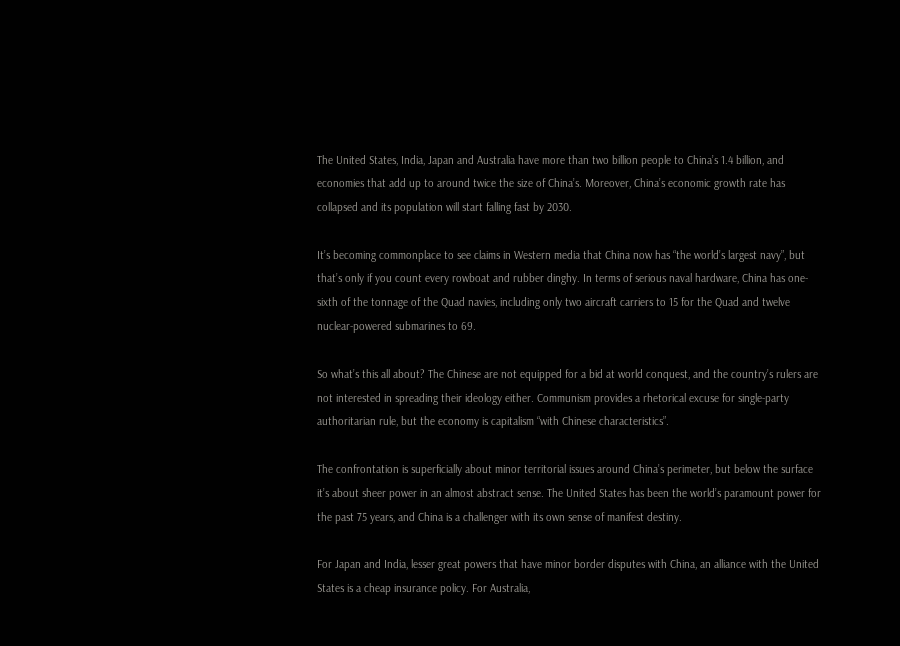The United States, India, Japan and Australia have more than two billion people to China’s 1.4 billion, and economies that add up to around twice the size of China’s. Moreover, China’s economic growth rate has collapsed and its population will start falling fast by 2030.

It’s becoming commonplace to see claims in Western media that China now has “the world’s largest navy”, but that’s only if you count every rowboat and rubber dinghy. In terms of serious naval hardware, China has one-sixth of the tonnage of the Quad navies, including only two aircraft carriers to 15 for the Quad and twelve nuclear-powered submarines to 69.

So what’s this all about? The Chinese are not equipped for a bid at world conquest, and the country’s rulers are not interested in spreading their ideology either. Communism provides a rhetorical excuse for single-party authoritarian rule, but the economy is capitalism “with Chinese characteristics”.

The confrontation is superficially about minor territorial issues around China’s perimeter, but below the surface it’s about sheer power in an almost abstract sense. The United States has been the world’s paramount power for the past 75 years, and China is a challenger with its own sense of manifest destiny.

For Japan and India, lesser great powers that have minor border disputes with China, an alliance with the United States is a cheap insurance policy. For Australia,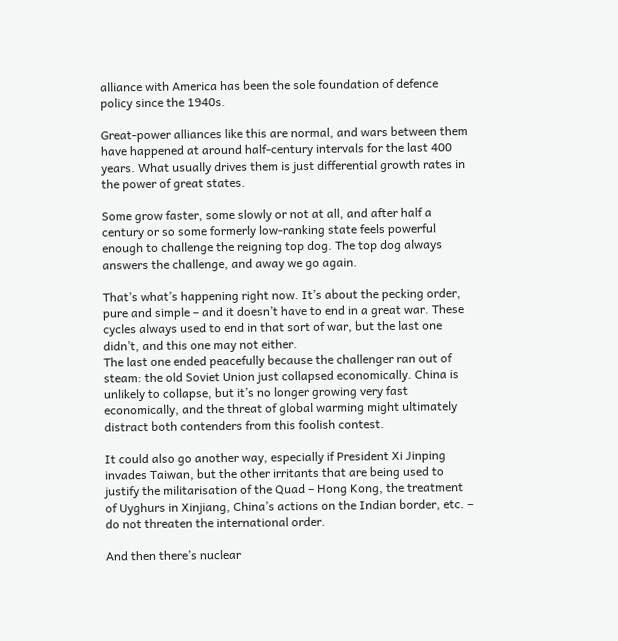alliance with America has been the sole foundation of defence policy since the 1940s.

Great-power alliances like this are normal, and wars between them have happened at around half-century intervals for the last 400 years. What usually drives them is just differential growth rates in the power of great states.

Some grow faster, some slowly or not at all, and after half a century or so some formerly low-ranking state feels powerful enough to challenge the reigning top dog. The top dog always answers the challenge, and away we go again.

That’s what’s happening right now. It’s about the pecking order, pure and simple – and it doesn’t have to end in a great war. These cycles always used to end in that sort of war, but the last one didn’t, and this one may not either.
The last one ended peacefully because the challenger ran out of steam: the old Soviet Union just collapsed economically. China is unlikely to collapse, but it’s no longer growing very fast economically, and the threat of global warming might ultimately distract both contenders from this foolish contest.

It could also go another way, especially if President Xi Jinping invades Taiwan, but the other irritants that are being used to justify the militarisation of the Quad – Hong Kong, the treatment of Uyghurs in Xinjiang, China’s actions on the Indian border, etc. – do not threaten the international order.

And then there’s nuclear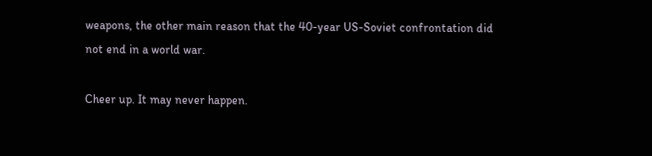weapons, the other main reason that the 40-year US-Soviet confrontation did not end in a world war.

Cheer up. It may never happen.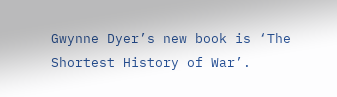Gwynne Dyer’s new book is ‘The Shortest History of War’.